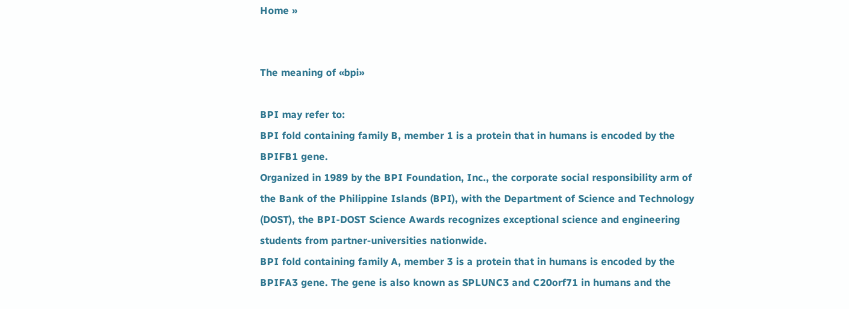Home »


The meaning of «bpi»

BPI may refer to:
BPI fold containing family B, member 1 is a protein that in humans is encoded by the BPIFB1 gene.
Organized in 1989 by the BPI Foundation, Inc., the corporate social responsibility arm of the Bank of the Philippine Islands (BPI), with the Department of Science and Technology (DOST), the BPI-DOST Science Awards recognizes exceptional science and engineering students from partner-universities nationwide.
BPI fold containing family A, member 3 is a protein that in humans is encoded by the BPIFA3 gene. The gene is also known as SPLUNC3 and C20orf71 in humans and the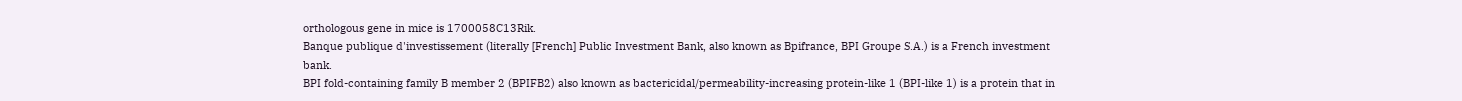orthologous gene in mice is 1700058C13Rik.
Banque publique d'investissement (literally [French] Public Investment Bank, also known as Bpifrance, BPI Groupe S.A.) is a French investment bank.
BPI fold-containing family B member 2 (BPIFB2) also known as bactericidal/permeability-increasing protein-like 1 (BPI-like 1) is a protein that in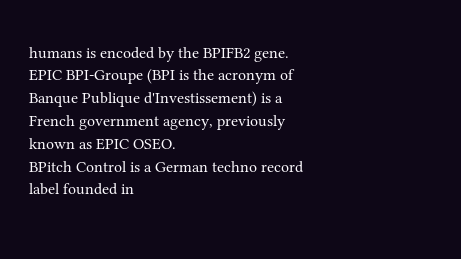humans is encoded by the BPIFB2 gene.
EPIC BPI-Groupe (BPI is the acronym of Banque Publique d'Investissement) is a French government agency, previously known as EPIC OSEO.
BPitch Control is a German techno record label founded in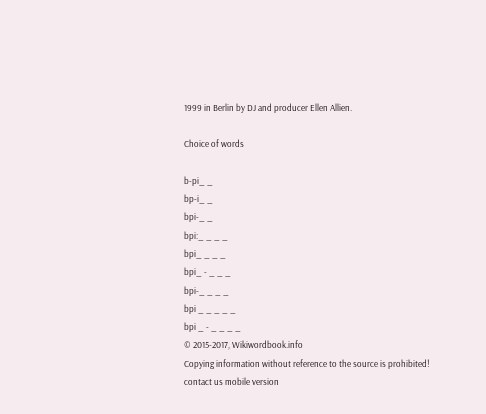1999 in Berlin by DJ and producer Ellen Allien.

Choice of words

b-pi_ _
bp-i_ _
bpi-_ _
bpi:_ _ _ _
bpi_ _ _ _
bpi_ - _ _ _
bpi-_ _ _ _
bpi _ _ _ _ _
bpi _ - _ _ _ _
© 2015-2017, Wikiwordbook.info
Copying information without reference to the source is prohibited!
contact us mobile version